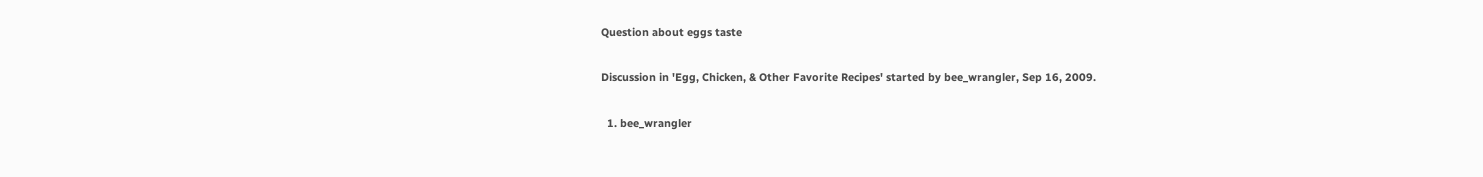Question about eggs taste

Discussion in 'Egg, Chicken, & Other Favorite Recipes' started by bee_wrangler, Sep 16, 2009.

  1. bee_wrangler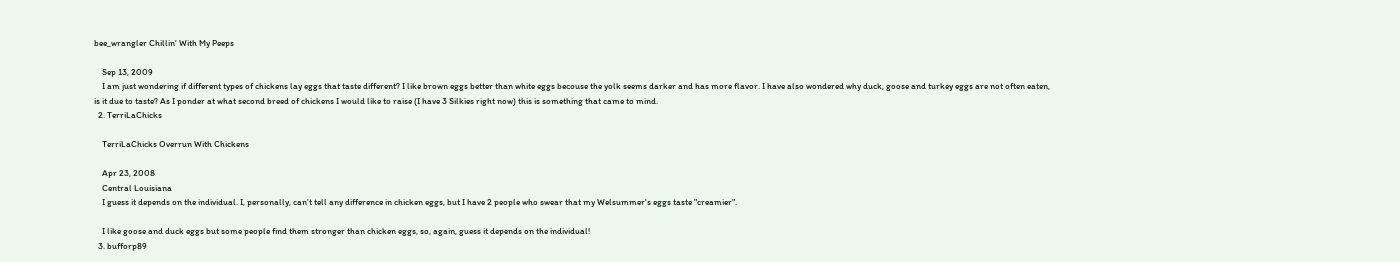bee_wrangler Chillin' With My Peeps

    Sep 13, 2009
    I am just wondering if different types of chickens lay eggs that taste different? I like brown eggs better than white eggs becouse the yolk seems darker and has more flavor. I have also wondered why duck, goose and turkey eggs are not often eaten, is it due to taste? As I ponder at what second breed of chickens I would like to raise (I have 3 Silkies right now) this is something that came to mind.
  2. TerriLaChicks

    TerriLaChicks Overrun With Chickens

    Apr 23, 2008
    Central Louisiana
    I guess it depends on the individual. I, personally, can't tell any difference in chicken eggs, but I have 2 people who swear that my Welsummer's eggs taste "creamier".

    I like goose and duck eggs but some people find them stronger than chicken eggs, so, again, guess it depends on the individual!
  3. bufforp89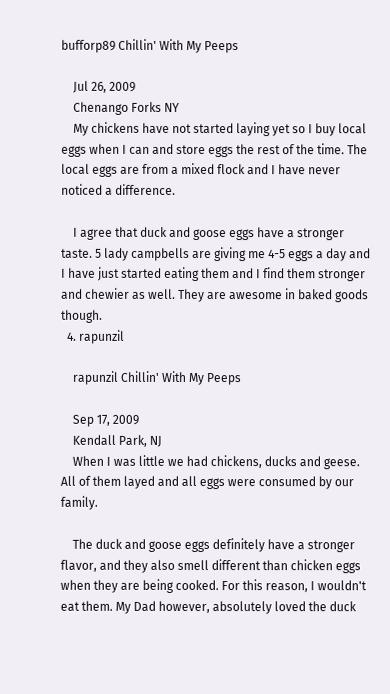bufforp89 Chillin' With My Peeps

    Jul 26, 2009
    Chenango Forks NY
    My chickens have not started laying yet so I buy local eggs when I can and store eggs the rest of the time. The local eggs are from a mixed flock and I have never noticed a difference.

    I agree that duck and goose eggs have a stronger taste. 5 lady campbells are giving me 4-5 eggs a day and I have just started eating them and I find them stronger and chewier as well. They are awesome in baked goods though.
  4. rapunzil

    rapunzil Chillin' With My Peeps

    Sep 17, 2009
    Kendall Park, NJ
    When I was little we had chickens, ducks and geese. All of them layed and all eggs were consumed by our family.

    The duck and goose eggs definitely have a stronger flavor, and they also smell different than chicken eggs when they are being cooked. For this reason, I wouldn't eat them. My Dad however, absolutely loved the duck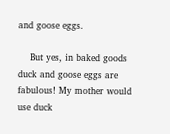and goose eggs.

    But yes, in baked goods duck and goose eggs are fabulous! My mother would use duck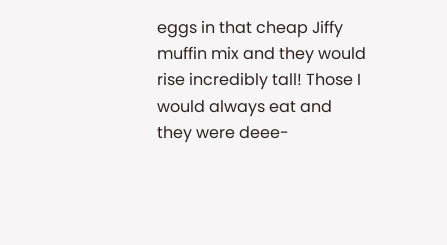eggs in that cheap Jiffy muffin mix and they would rise incredibly tall! Those I would always eat and they were deee-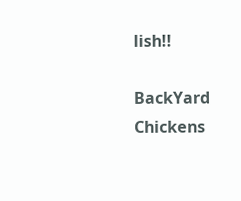lish!!

BackYard Chickens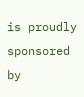is proudly sponsored by